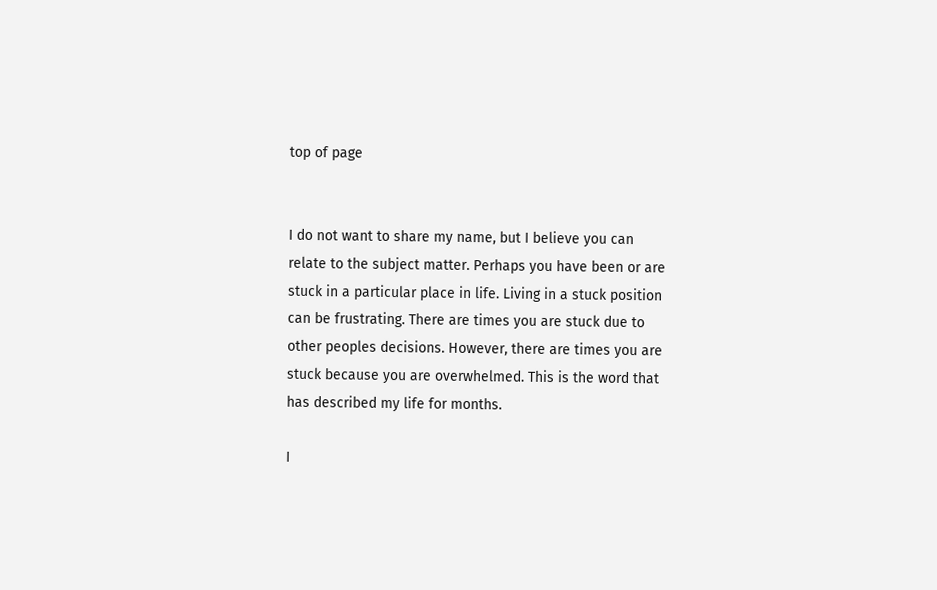top of page


I do not want to share my name, but I believe you can relate to the subject matter. Perhaps you have been or are stuck in a particular place in life. Living in a stuck position can be frustrating. There are times you are stuck due to other peoples decisions. However, there are times you are stuck because you are overwhelmed. This is the word that has described my life for months.

I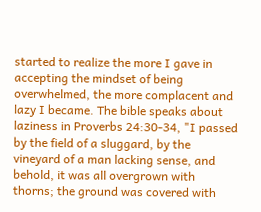started to realize the more I gave in accepting the mindset of being overwhelmed, the more complacent and lazy I became. The bible speaks about laziness in Proverbs 24:30-34, "I passed by the field of a sluggard, by the vineyard of a man lacking sense, and behold, it was all overgrown with thorns; the ground was covered with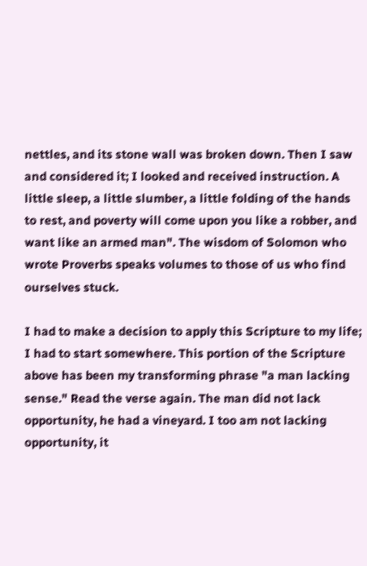nettles, and its stone wall was broken down. Then I saw and considered it; I looked and received instruction. A little sleep, a little slumber, a little folding of the hands to rest, and poverty will come upon you like a robber, and want like an armed man". The wisdom of Solomon who wrote Proverbs speaks volumes to those of us who find ourselves stuck.

I had to make a decision to apply this Scripture to my life; I had to start somewhere. This portion of the Scripture above has been my transforming phrase "a man lacking sense." Read the verse again. The man did not lack opportunity, he had a vineyard. I too am not lacking opportunity, it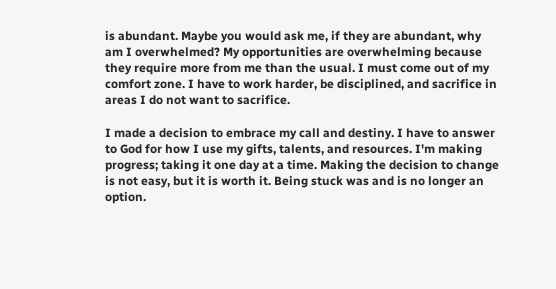is abundant. Maybe you would ask me, if they are abundant, why am I overwhelmed? My opportunities are overwhelming because they require more from me than the usual. I must come out of my comfort zone. I have to work harder, be disciplined, and sacrifice in areas I do not want to sacrifice.

I made a decision to embrace my call and destiny. I have to answer to God for how I use my gifts, talents, and resources. I'm making progress; taking it one day at a time. Making the decision to change is not easy, but it is worth it. Being stuck was and is no longer an option.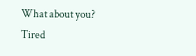What about you? Tired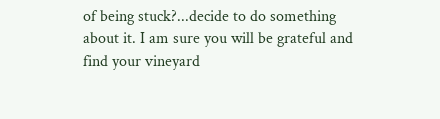of being stuck?...decide to do something about it. I am sure you will be grateful and find your vineyard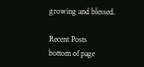growing and blessed.

Recent Posts
bottom of page